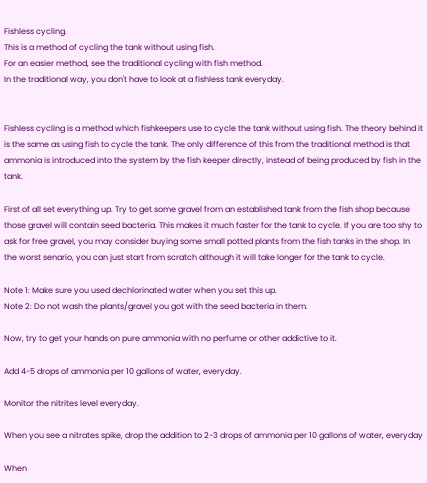Fishless cycling.
This is a method of cycling the tank without using fish.
For an easier method, see the traditional cycling with fish method.
In the traditional way, you don't have to look at a fishless tank everyday.


Fishless cycling is a method which fishkeepers use to cycle the tank without using fish. The theory behind it is the same as using fish to cycle the tank. The only difference of this from the traditional method is that ammonia is introduced into the system by the fish keeper directly, instead of being produced by fish in the tank.

First of all set everything up. Try to get some gravel from an established tank from the fish shop because those gravel will contain seed bacteria. This makes it much faster for the tank to cycle. If you are too shy to ask for free gravel, you may consider buying some small potted plants from the fish tanks in the shop. In the worst senario, you can just start from scratch although it will take longer for the tank to cycle.

Note 1: Make sure you used dechlorinated water when you set this up.
Note 2: Do not wash the plants/gravel you got with the seed bacteria in them.

Now, try to get your hands on pure ammonia with no perfume or other addictive to it.

Add 4-5 drops of ammonia per 10 gallons of water, everyday.

Monitor the nitrites level everyday.

When you see a nitrates spike, drop the addition to 2-3 drops of ammonia per 10 gallons of water, everyday

When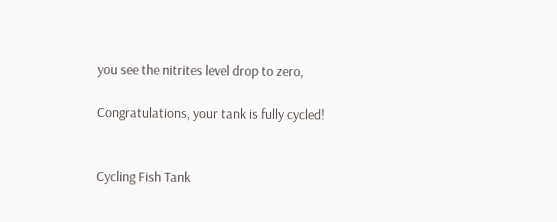you see the nitrites level drop to zero,

Congratulations, your tank is fully cycled!


Cycling Fish Tank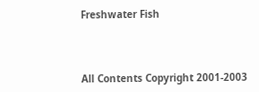Freshwater Fish



All Contents Copyright 2001-2003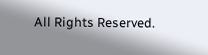All Rights Reserved.